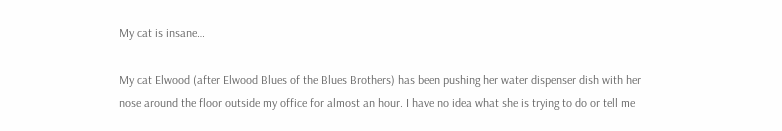My cat is insane…

My cat Elwood (after Elwood Blues of the Blues Brothers) has been pushing her water dispenser dish with her nose around the floor outside my office for almost an hour. I have no idea what she is trying to do or tell me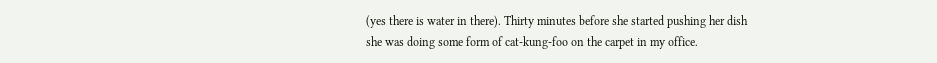(yes there is water in there). Thirty minutes before she started pushing her dish she was doing some form of cat-kung-foo on the carpet in my office.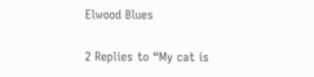Elwood Blues

2 Replies to “My cat is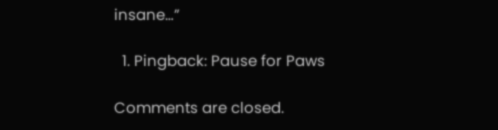insane…”

  1. Pingback: Pause for Paws

Comments are closed.